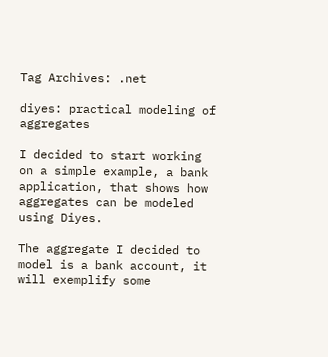Tag Archives: .net

diyes: practical modeling of aggregates

I decided to start working on a simple example, a bank application, that shows how aggregates can be modeled using Diyes.

The aggregate I decided to model is a bank account, it will exemplify some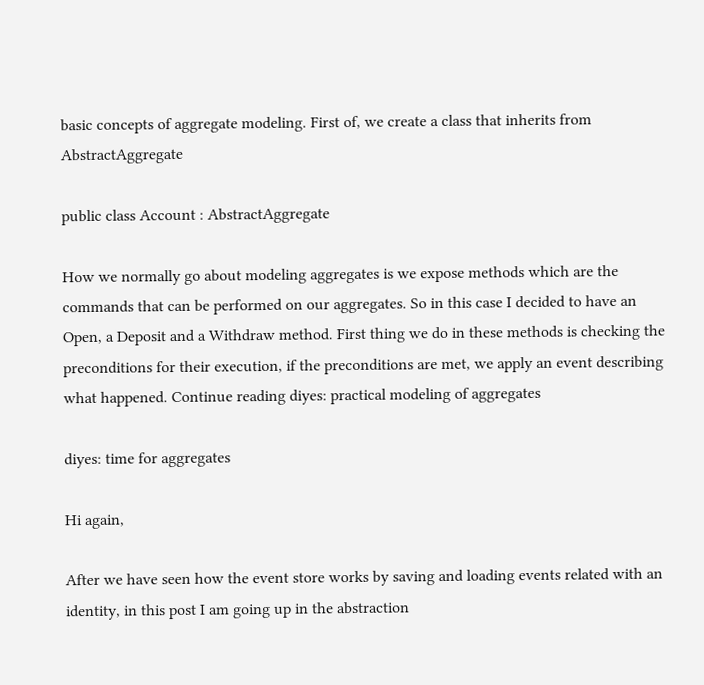basic concepts of aggregate modeling. First of, we create a class that inherits from AbstractAggregate

public class Account : AbstractAggregate

How we normally go about modeling aggregates is we expose methods which are the commands that can be performed on our aggregates. So in this case I decided to have an Open, a Deposit and a Withdraw method. First thing we do in these methods is checking the preconditions for their execution, if the preconditions are met, we apply an event describing what happened. Continue reading diyes: practical modeling of aggregates

diyes: time for aggregates

Hi again,

After we have seen how the event store works by saving and loading events related with an identity, in this post I am going up in the abstraction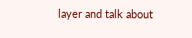layer and talk about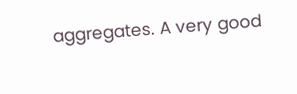aggregates. A very good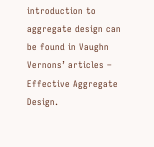introduction to aggregate design can be found in Vaughn Vernons’ articles – Effective Aggregate Design.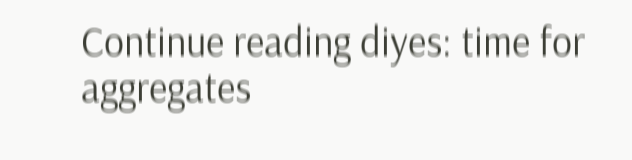Continue reading diyes: time for aggregates